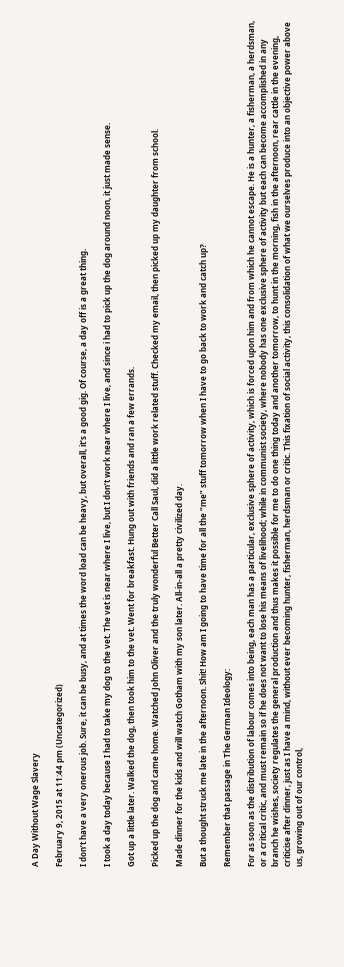A Day Without Wage Slavery

February 9, 2015 at 11:44 pm (Uncategorized)

I don’t have a very onerous job. Sure, it can be busy, and at times the word load can be heavy, but overall, it’s a good gig. Of course, a day off is a great thing.

I took a day today because I had to take my dog to the vet. The vet is near where I live, but I don’t work near where I live, and since i had to pick up the dog around noon, it just made sense.

Got up a little later. Walked the dog, then took him to the vet. Went for breakfast. Hung out with friends and ran a few errands.

Picked up the dog and came home. Watched John Oliver and the truly wonderful Better Call Saul, did a little work related stuff. Checked my email, then picked up my daughter from school.

Made dinner for the kids and will watch Gotham with my son later. All-in-all a pretty civilized day.

But a thought struck me late in the afternoon. Shit! How am I going to have time for all the “me” stuff tomorrow when I have to go back to work and catch up?

Remember that passage in The German Ideology:

For as soon as the distribution of labour comes into being, each man has a particular, exclusive sphere of activity, which is forced upon him and from which he cannot escape. He is a hunter, a fisherman, a herdsman, or a critical critic, and must remain so if he does not want to lose his means of livelihood; while in communist society, where nobody has one exclusive sphere of activity but each can become accomplished in any branch he wishes, society regulates the general production and thus makes it possible for me to do one thing today and another tomorrow, to hunt in the morning, fish in the afternoon, rear cattle in the evening, criticise after dinner, just as I have a mind, without ever becoming hunter, fisherman, herdsman or critic. This fixation of social activity, this consolidation of what we ourselves produce into an objective power above us, growing out of our control,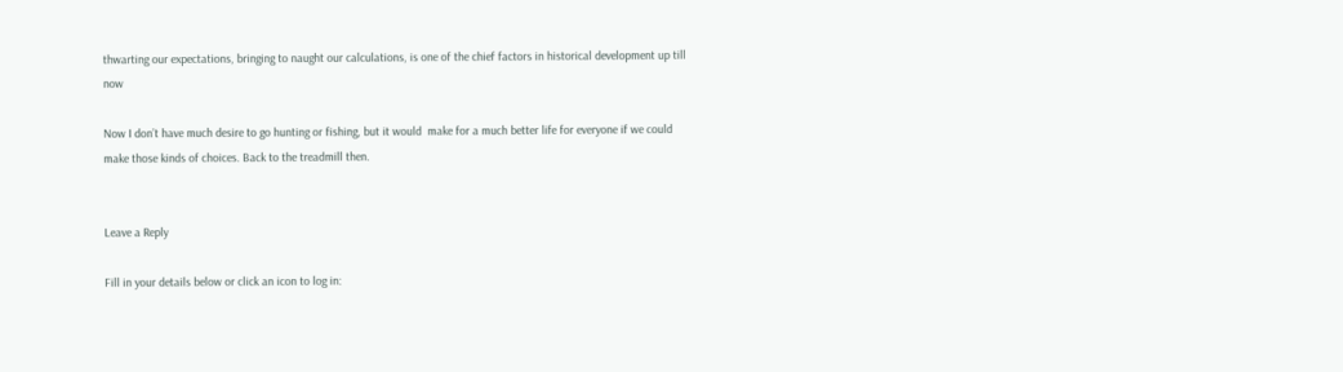thwarting our expectations, bringing to naught our calculations, is one of the chief factors in historical development up till now

Now I don’t have much desire to go hunting or fishing, but it would  make for a much better life for everyone if we could make those kinds of choices. Back to the treadmill then.


Leave a Reply

Fill in your details below or click an icon to log in: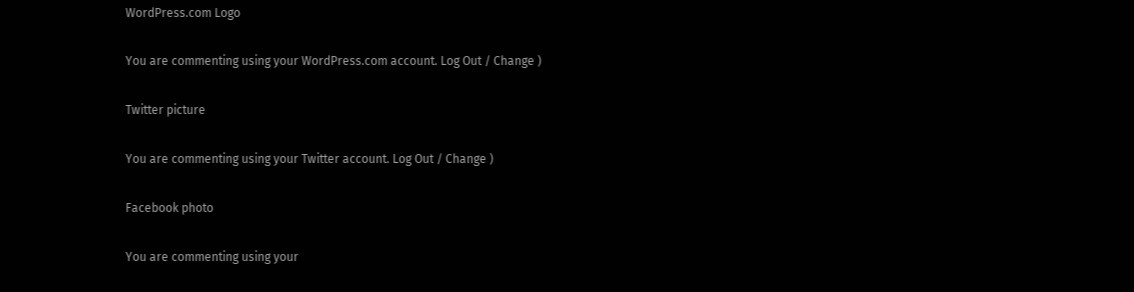WordPress.com Logo

You are commenting using your WordPress.com account. Log Out / Change )

Twitter picture

You are commenting using your Twitter account. Log Out / Change )

Facebook photo

You are commenting using your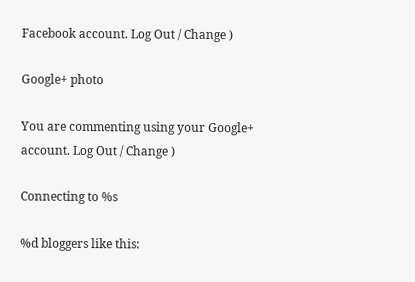Facebook account. Log Out / Change )

Google+ photo

You are commenting using your Google+ account. Log Out / Change )

Connecting to %s

%d bloggers like this: